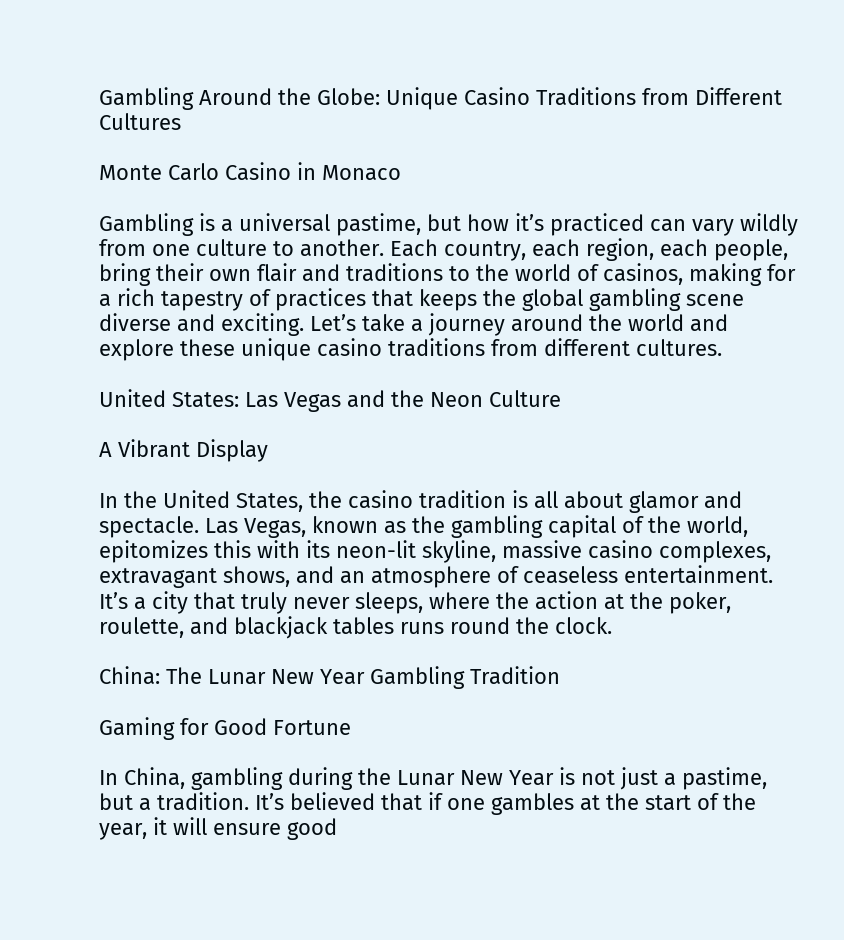Gambling Around the Globe: Unique Casino Traditions from Different Cultures

Monte Carlo Casino in Monaco

Gambling is a universal pastime, but how it’s practiced can vary wildly from one culture to another. Each country, each region, each people, bring their own flair and traditions to the world of casinos, making for a rich tapestry of practices that keeps the global gambling scene diverse and exciting. Let’s take a journey around the world and explore these unique casino traditions from different cultures.

United States: Las Vegas and the Neon Culture

A Vibrant Display

In the United States, the casino tradition is all about glamor and spectacle. Las Vegas, known as the gambling capital of the world, epitomizes this with its neon-lit skyline, massive casino complexes, extravagant shows, and an atmosphere of ceaseless entertainment. It’s a city that truly never sleeps, where the action at the poker, roulette, and blackjack tables runs round the clock.

China: The Lunar New Year Gambling Tradition

Gaming for Good Fortune

In China, gambling during the Lunar New Year is not just a pastime, but a tradition. It’s believed that if one gambles at the start of the year, it will ensure good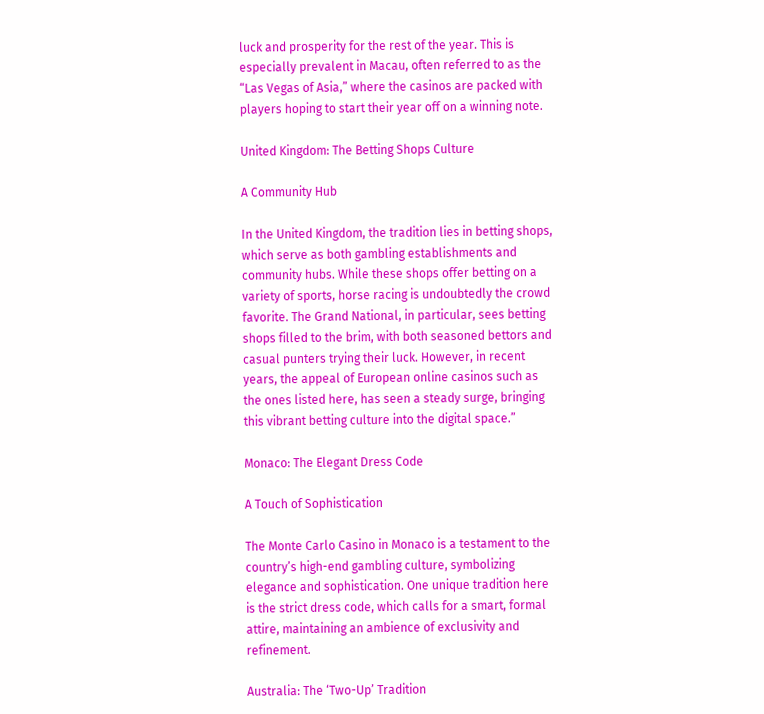luck and prosperity for the rest of the year. This is especially prevalent in Macau, often referred to as the “Las Vegas of Asia,” where the casinos are packed with players hoping to start their year off on a winning note.

United Kingdom: The Betting Shops Culture

A Community Hub

In the United Kingdom, the tradition lies in betting shops, which serve as both gambling establishments and community hubs. While these shops offer betting on a variety of sports, horse racing is undoubtedly the crowd favorite. The Grand National, in particular, sees betting shops filled to the brim, with both seasoned bettors and casual punters trying their luck. However, in recent years, the appeal of European online casinos such as the ones listed here, has seen a steady surge, bringing this vibrant betting culture into the digital space.”

Monaco: The Elegant Dress Code

A Touch of Sophistication

The Monte Carlo Casino in Monaco is a testament to the country’s high-end gambling culture, symbolizing elegance and sophistication. One unique tradition here is the strict dress code, which calls for a smart, formal attire, maintaining an ambience of exclusivity and refinement.

Australia: The ‘Two-Up’ Tradition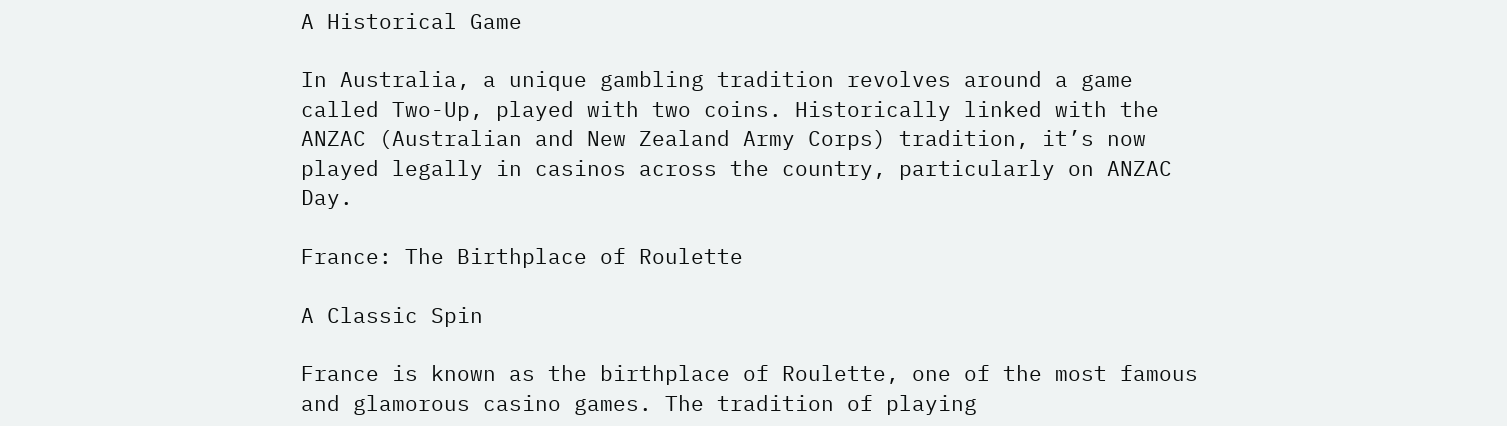A Historical Game

In Australia, a unique gambling tradition revolves around a game called Two-Up, played with two coins. Historically linked with the ANZAC (Australian and New Zealand Army Corps) tradition, it’s now played legally in casinos across the country, particularly on ANZAC Day.

France: The Birthplace of Roulette

A Classic Spin

France is known as the birthplace of Roulette, one of the most famous and glamorous casino games. The tradition of playing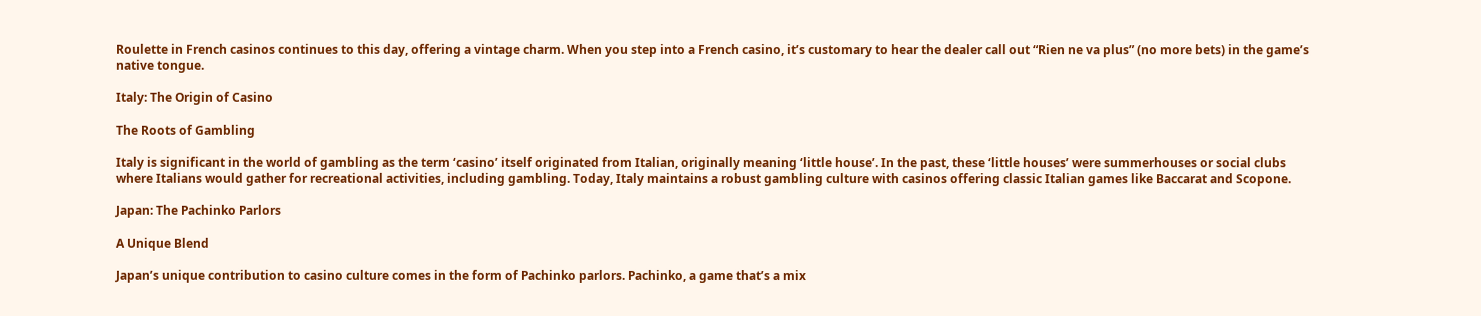Roulette in French casinos continues to this day, offering a vintage charm. When you step into a French casino, it’s customary to hear the dealer call out “Rien ne va plus” (no more bets) in the game’s native tongue.

Italy: The Origin of Casino

The Roots of Gambling

Italy is significant in the world of gambling as the term ‘casino’ itself originated from Italian, originally meaning ‘little house’. In the past, these ‘little houses’ were summerhouses or social clubs where Italians would gather for recreational activities, including gambling. Today, Italy maintains a robust gambling culture with casinos offering classic Italian games like Baccarat and Scopone.

Japan: The Pachinko Parlors

A Unique Blend

Japan’s unique contribution to casino culture comes in the form of Pachinko parlors. Pachinko, a game that’s a mix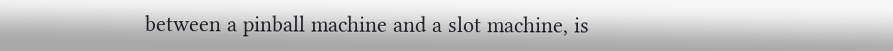between a pinball machine and a slot machine, is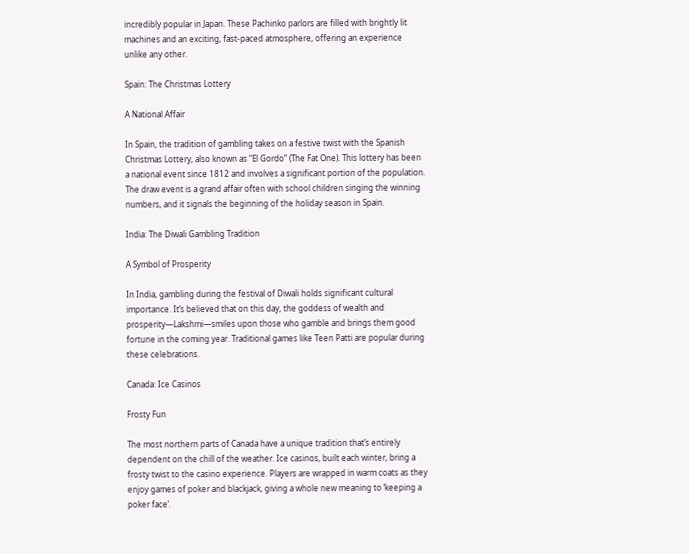incredibly popular in Japan. These Pachinko parlors are filled with brightly lit machines and an exciting, fast-paced atmosphere, offering an experience unlike any other.

Spain: The Christmas Lottery

A National Affair

In Spain, the tradition of gambling takes on a festive twist with the Spanish Christmas Lottery, also known as “El Gordo” (The Fat One). This lottery has been a national event since 1812 and involves a significant portion of the population. The draw event is a grand affair often with school children singing the winning numbers, and it signals the beginning of the holiday season in Spain.

India: The Diwali Gambling Tradition

A Symbol of Prosperity

In India, gambling during the festival of Diwali holds significant cultural importance. It’s believed that on this day, the goddess of wealth and prosperity—Lakshmi—smiles upon those who gamble and brings them good fortune in the coming year. Traditional games like Teen Patti are popular during these celebrations.

Canada: Ice Casinos

Frosty Fun

The most northern parts of Canada have a unique tradition that’s entirely dependent on the chill of the weather. Ice casinos, built each winter, bring a frosty twist to the casino experience. Players are wrapped in warm coats as they enjoy games of poker and blackjack, giving a whole new meaning to ‘keeping a poker face’.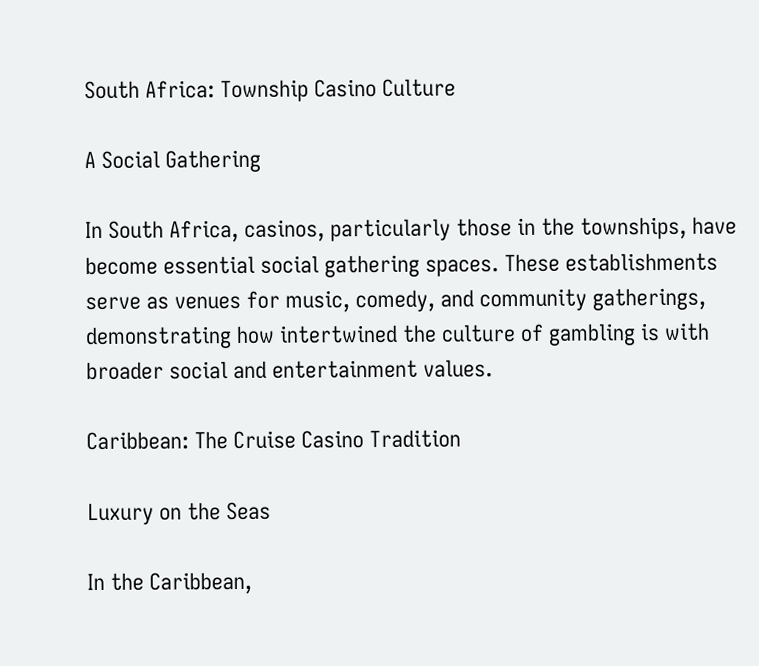South Africa: Township Casino Culture

A Social Gathering

In South Africa, casinos, particularly those in the townships, have become essential social gathering spaces. These establishments serve as venues for music, comedy, and community gatherings, demonstrating how intertwined the culture of gambling is with broader social and entertainment values.

Caribbean: The Cruise Casino Tradition

Luxury on the Seas

In the Caribbean,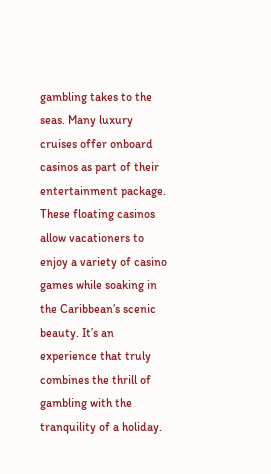gambling takes to the seas. Many luxury cruises offer onboard casinos as part of their entertainment package. These floating casinos allow vacationers to enjoy a variety of casino games while soaking in the Caribbean’s scenic beauty. It’s an experience that truly combines the thrill of gambling with the tranquility of a holiday.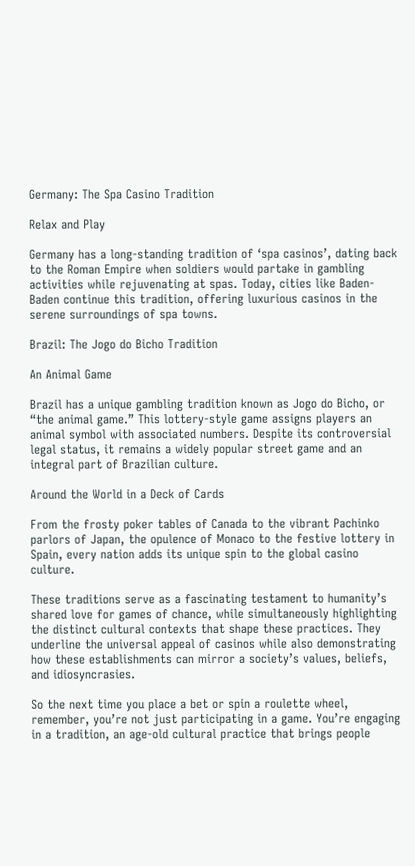Germany: The Spa Casino Tradition

Relax and Play

Germany has a long-standing tradition of ‘spa casinos’, dating back to the Roman Empire when soldiers would partake in gambling activities while rejuvenating at spas. Today, cities like Baden-Baden continue this tradition, offering luxurious casinos in the serene surroundings of spa towns.

Brazil: The Jogo do Bicho Tradition

An Animal Game

Brazil has a unique gambling tradition known as Jogo do Bicho, or “the animal game.” This lottery-style game assigns players an animal symbol with associated numbers. Despite its controversial legal status, it remains a widely popular street game and an integral part of Brazilian culture.

Around the World in a Deck of Cards

From the frosty poker tables of Canada to the vibrant Pachinko parlors of Japan, the opulence of Monaco to the festive lottery in Spain, every nation adds its unique spin to the global casino culture.

These traditions serve as a fascinating testament to humanity’s shared love for games of chance, while simultaneously highlighting the distinct cultural contexts that shape these practices. They underline the universal appeal of casinos while also demonstrating how these establishments can mirror a society’s values, beliefs, and idiosyncrasies.

So the next time you place a bet or spin a roulette wheel, remember, you’re not just participating in a game. You’re engaging in a tradition, an age-old cultural practice that brings people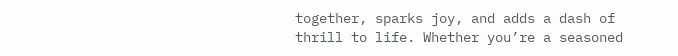together, sparks joy, and adds a dash of thrill to life. Whether you’re a seasoned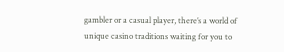gambler or a casual player, there’s a world of unique casino traditions waiting for you to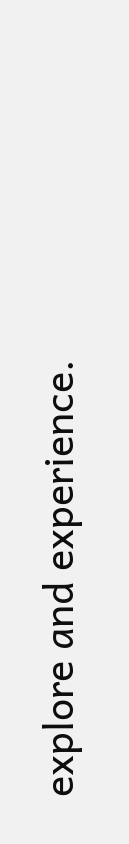explore and experience.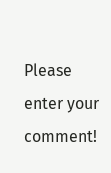Please enter your comment!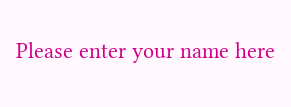Please enter your name here